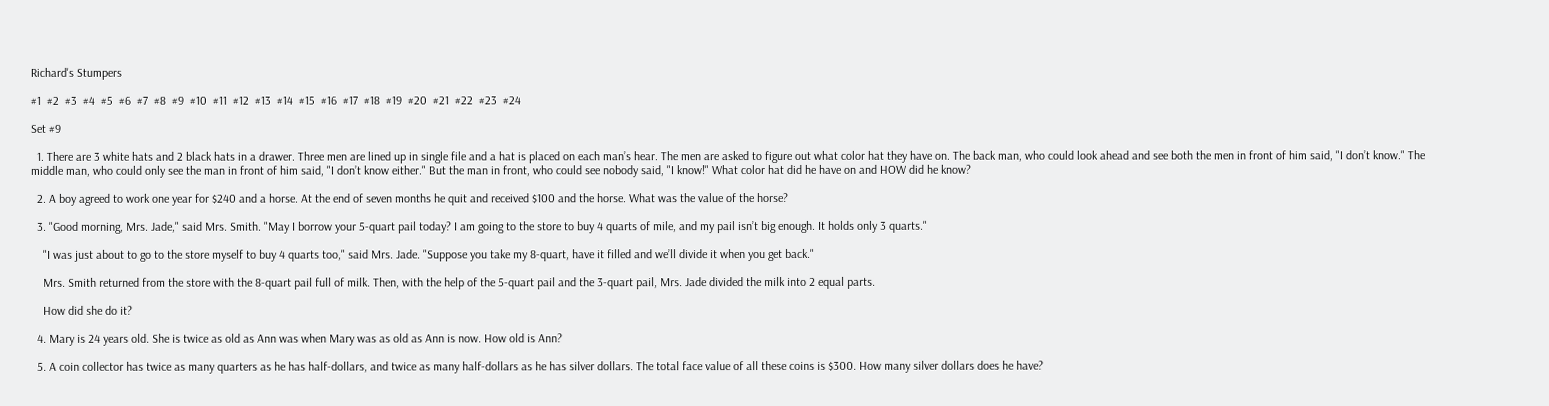Richard's Stumpers

#1  #2  #3  #4  #5  #6  #7  #8  #9  #10  #11  #12  #13  #14  #15  #16  #17  #18  #19  #20  #21  #22  #23  #24

Set #9

  1. There are 3 white hats and 2 black hats in a drawer. Three men are lined up in single file and a hat is placed on each man’s hear. The men are asked to figure out what color hat they have on. The back man, who could look ahead and see both the men in front of him said, "I don’t know." The middle man, who could only see the man in front of him said, "I don’t know either." But the man in front, who could see nobody said, "I know!" What color hat did he have on and HOW did he know?

  2. A boy agreed to work one year for $240 and a horse. At the end of seven months he quit and received $100 and the horse. What was the value of the horse?

  3. "Good morning, Mrs. Jade," said Mrs. Smith. "May I borrow your 5-quart pail today? I am going to the store to buy 4 quarts of mile, and my pail isn’t big enough. It holds only 3 quarts."

    "I was just about to go to the store myself to buy 4 quarts too," said Mrs. Jade. "Suppose you take my 8-quart, have it filled and we’ll divide it when you get back."

    Mrs. Smith returned from the store with the 8-quart pail full of milk. Then, with the help of the 5-quart pail and the 3-quart pail, Mrs. Jade divided the milk into 2 equal parts.

    How did she do it?

  4. Mary is 24 years old. She is twice as old as Ann was when Mary was as old as Ann is now. How old is Ann?

  5. A coin collector has twice as many quarters as he has half-dollars, and twice as many half-dollars as he has silver dollars. The total face value of all these coins is $300. How many silver dollars does he have?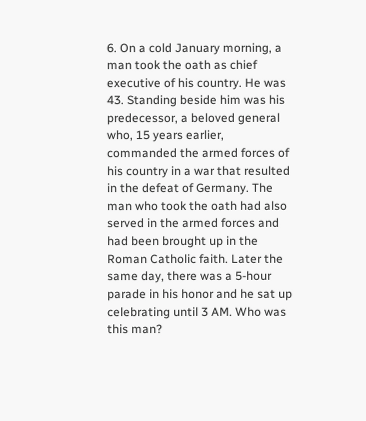6. On a cold January morning, a man took the oath as chief executive of his country. He was 43. Standing beside him was his predecessor, a beloved general who, 15 years earlier, commanded the armed forces of his country in a war that resulted in the defeat of Germany. The man who took the oath had also served in the armed forces and had been brought up in the Roman Catholic faith. Later the same day, there was a 5-hour parade in his honor and he sat up celebrating until 3 AM. Who was this man?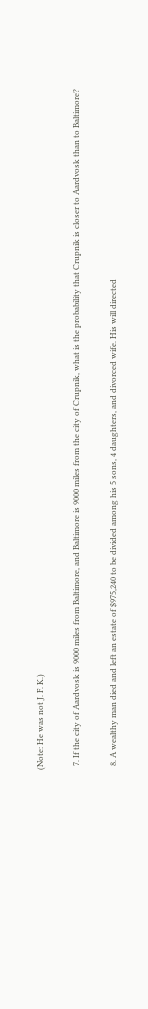(Note: He was not J. F. K.)

  7. If the city of Aardvosk is 9000 miles from Baltimore, and Baltimore is 9000 miles from the city of Crupnik, what is the probability that Crupnik is closer to Aardvosk than to Baltimore?

  8. A wealthy man died and left an estate of $975,240 to be divided among his 5 sons, 4 daughters, and divorced wife. His will directed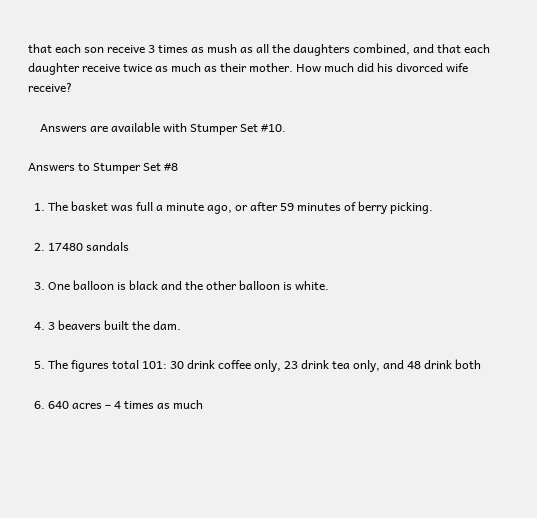that each son receive 3 times as mush as all the daughters combined, and that each daughter receive twice as much as their mother. How much did his divorced wife receive?

    Answers are available with Stumper Set #10.

Answers to Stumper Set #8

  1. The basket was full a minute ago, or after 59 minutes of berry picking.

  2. 17480 sandals

  3. One balloon is black and the other balloon is white.

  4. 3 beavers built the dam.

  5. The figures total 101: 30 drink coffee only, 23 drink tea only, and 48 drink both

  6. 640 acres – 4 times as much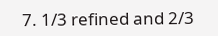7. 1/3 refined and 2/3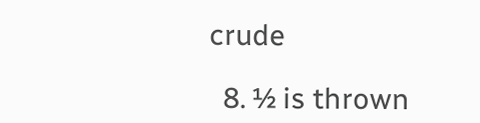crude

  8. ½ is thrown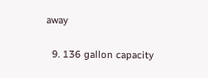away

  9. 136 gallon capacity